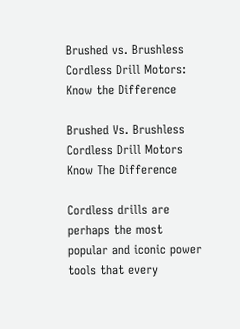Brushed vs. Brushless Cordless Drill Motors: Know the Difference

Brushed Vs. Brushless Cordless Drill Motors Know The Difference

Cordless drills are perhaps the most popular and iconic power tools that every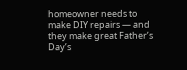homeowner needs to make DIY repairs — and they make great Father’s Day’s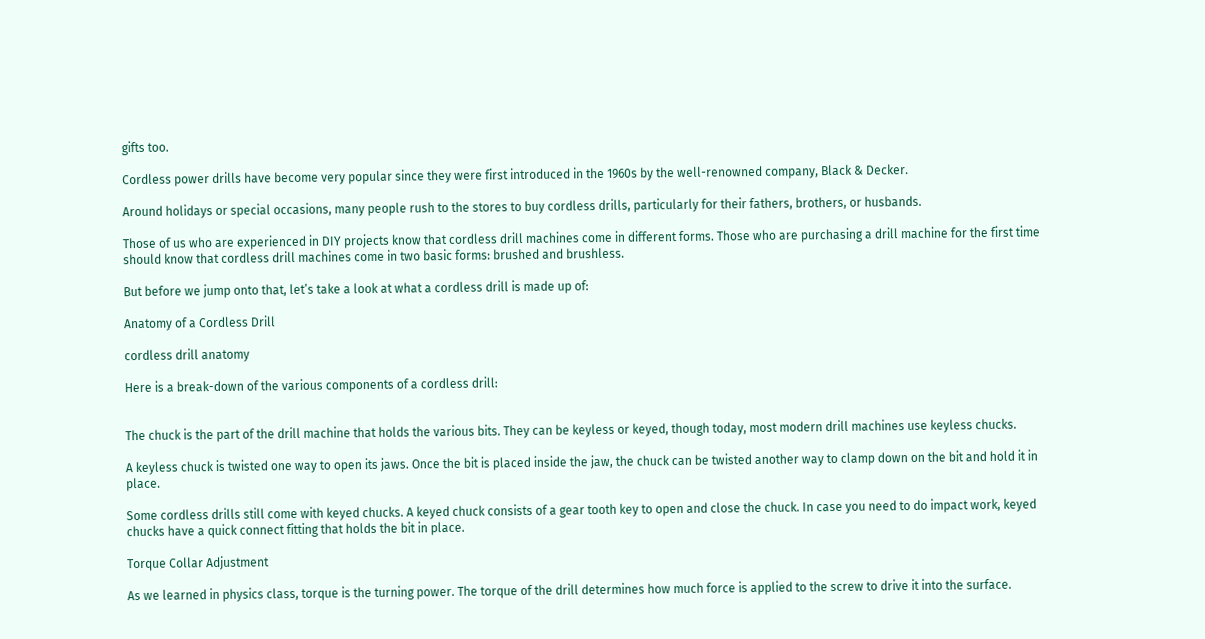gifts too.

Cordless power drills have become very popular since they were first introduced in the 1960s by the well-renowned company, Black & Decker.

Around holidays or special occasions, many people rush to the stores to buy cordless drills, particularly for their fathers, brothers, or husbands.

Those of us who are experienced in DIY projects know that cordless drill machines come in different forms. Those who are purchasing a drill machine for the first time should know that cordless drill machines come in two basic forms: brushed and brushless.

But before we jump onto that, let’s take a look at what a cordless drill is made up of:

Anatomy of a Cordless Drill

cordless drill anatomy

Here is a break-down of the various components of a cordless drill:


The chuck is the part of the drill machine that holds the various bits. They can be keyless or keyed, though today, most modern drill machines use keyless chucks.

A keyless chuck is twisted one way to open its jaws. Once the bit is placed inside the jaw, the chuck can be twisted another way to clamp down on the bit and hold it in place.

Some cordless drills still come with keyed chucks. A keyed chuck consists of a gear tooth key to open and close the chuck. In case you need to do impact work, keyed chucks have a quick connect fitting that holds the bit in place.

Torque Collar Adjustment

As we learned in physics class, torque is the turning power. The torque of the drill determines how much force is applied to the screw to drive it into the surface.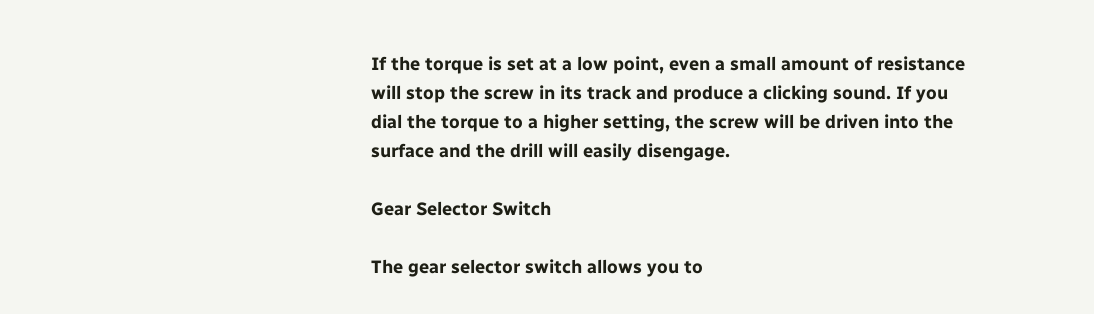If the torque is set at a low point, even a small amount of resistance will stop the screw in its track and produce a clicking sound. If you dial the torque to a higher setting, the screw will be driven into the surface and the drill will easily disengage.

Gear Selector Switch

The gear selector switch allows you to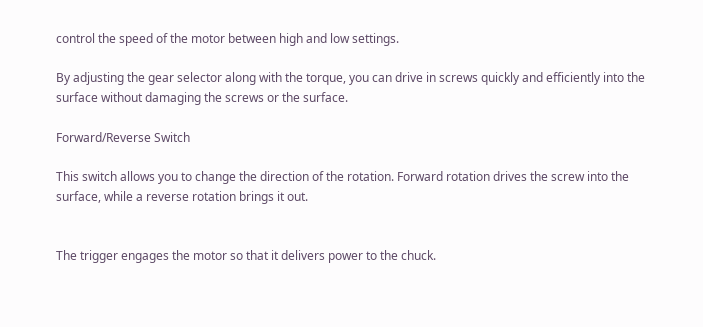control the speed of the motor between high and low settings.

By adjusting the gear selector along with the torque, you can drive in screws quickly and efficiently into the surface without damaging the screws or the surface.

Forward/Reverse Switch

This switch allows you to change the direction of the rotation. Forward rotation drives the screw into the surface, while a reverse rotation brings it out.


The trigger engages the motor so that it delivers power to the chuck.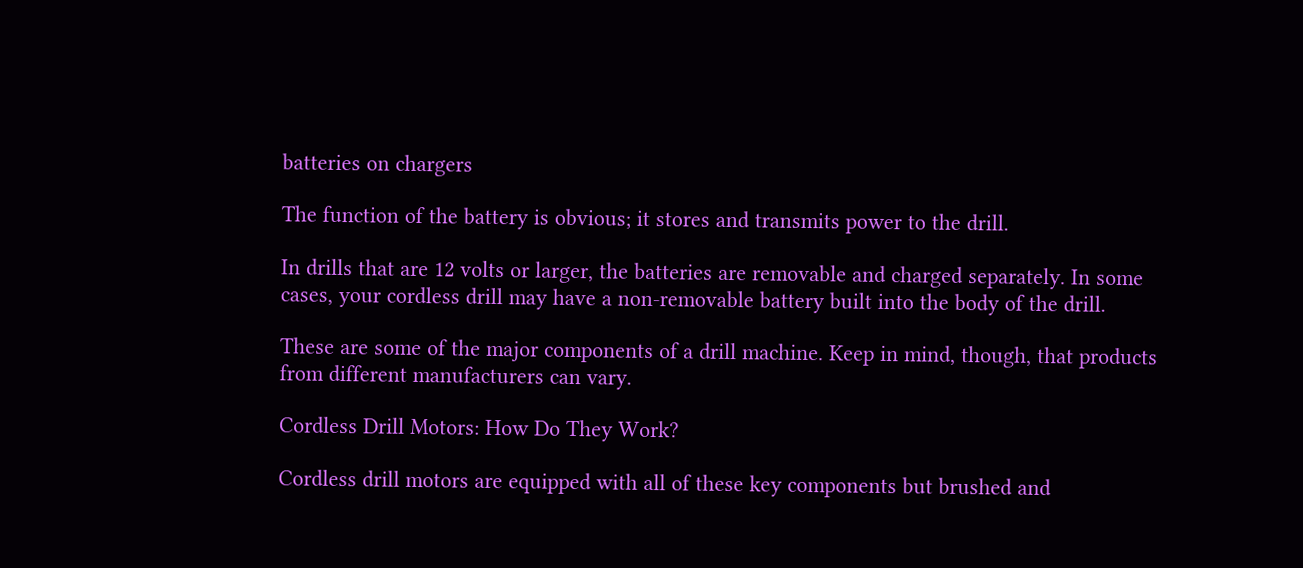batteries on chargers

The function of the battery is obvious; it stores and transmits power to the drill.

In drills that are 12 volts or larger, the batteries are removable and charged separately. In some cases, your cordless drill may have a non-removable battery built into the body of the drill.

These are some of the major components of a drill machine. Keep in mind, though, that products from different manufacturers can vary.

Cordless Drill Motors: How Do They Work?

Cordless drill motors are equipped with all of these key components but brushed and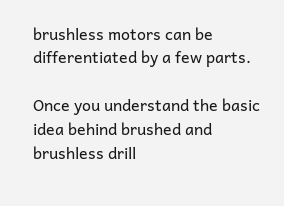brushless motors can be differentiated by a few parts.

Once you understand the basic idea behind brushed and brushless drill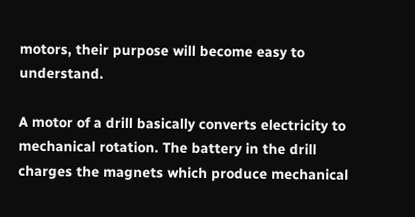motors, their purpose will become easy to understand.

A motor of a drill basically converts electricity to mechanical rotation. The battery in the drill charges the magnets which produce mechanical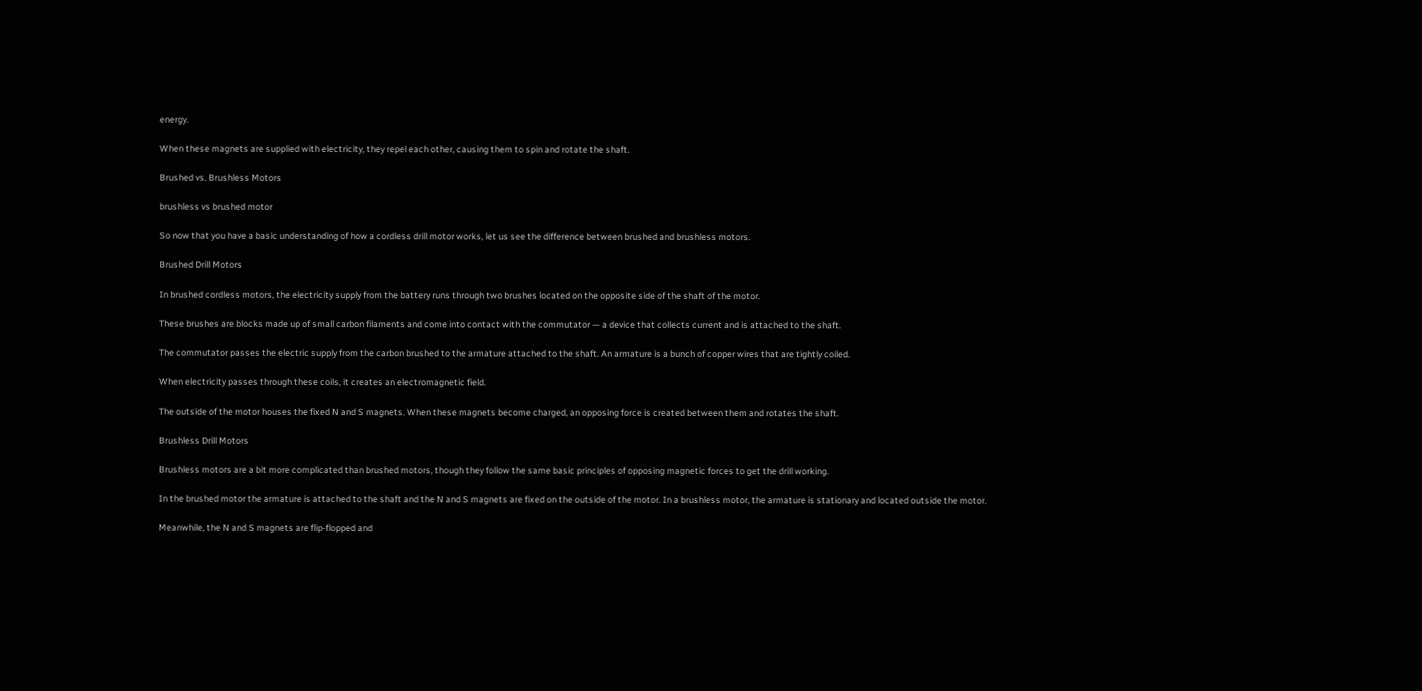energy.

When these magnets are supplied with electricity, they repel each other, causing them to spin and rotate the shaft.

Brushed vs. Brushless Motors

brushless vs brushed motor

So now that you have a basic understanding of how a cordless drill motor works, let us see the difference between brushed and brushless motors.

Brushed Drill Motors

In brushed cordless motors, the electricity supply from the battery runs through two brushes located on the opposite side of the shaft of the motor.

These brushes are blocks made up of small carbon filaments and come into contact with the commutator — a device that collects current and is attached to the shaft.

The commutator passes the electric supply from the carbon brushed to the armature attached to the shaft. An armature is a bunch of copper wires that are tightly coiled.

When electricity passes through these coils, it creates an electromagnetic field.

The outside of the motor houses the fixed N and S magnets. When these magnets become charged, an opposing force is created between them and rotates the shaft.

Brushless Drill Motors

Brushless motors are a bit more complicated than brushed motors, though they follow the same basic principles of opposing magnetic forces to get the drill working.

In the brushed motor the armature is attached to the shaft and the N and S magnets are fixed on the outside of the motor. In a brushless motor, the armature is stationary and located outside the motor.

Meanwhile, the N and S magnets are flip-flopped and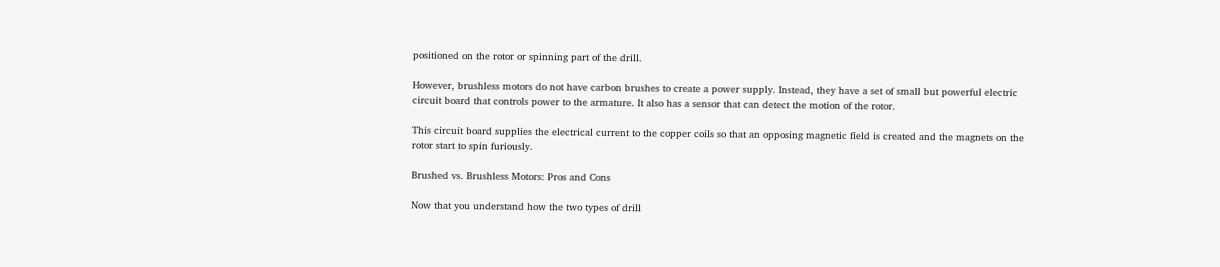positioned on the rotor or spinning part of the drill.

However, brushless motors do not have carbon brushes to create a power supply. Instead, they have a set of small but powerful electric circuit board that controls power to the armature. It also has a sensor that can detect the motion of the rotor.

This circuit board supplies the electrical current to the copper coils so that an opposing magnetic field is created and the magnets on the rotor start to spin furiously.

Brushed vs. Brushless Motors: Pros and Cons

Now that you understand how the two types of drill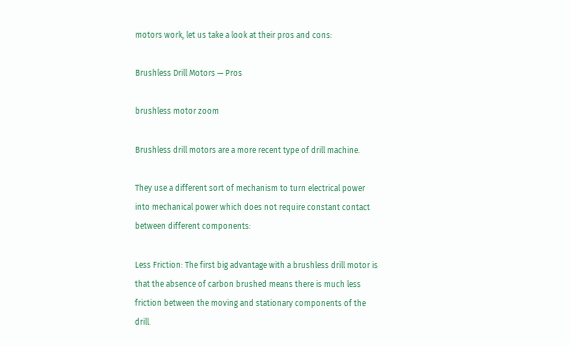motors work, let us take a look at their pros and cons:

Brushless Drill Motors — Pros

brushless motor zoom

Brushless drill motors are a more recent type of drill machine.

They use a different sort of mechanism to turn electrical power into mechanical power which does not require constant contact between different components:

Less Friction: The first big advantage with a brushless drill motor is that the absence of carbon brushed means there is much less friction between the moving and stationary components of the drill.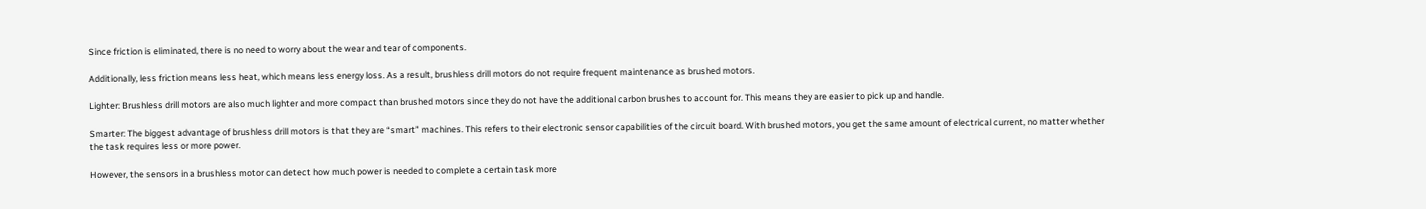Since friction is eliminated, there is no need to worry about the wear and tear of components.

Additionally, less friction means less heat, which means less energy loss. As a result, brushless drill motors do not require frequent maintenance as brushed motors.

Lighter: Brushless drill motors are also much lighter and more compact than brushed motors since they do not have the additional carbon brushes to account for. This means they are easier to pick up and handle.

Smarter: The biggest advantage of brushless drill motors is that they are “smart” machines. This refers to their electronic sensor capabilities of the circuit board. With brushed motors, you get the same amount of electrical current, no matter whether the task requires less or more power.

However, the sensors in a brushless motor can detect how much power is needed to complete a certain task more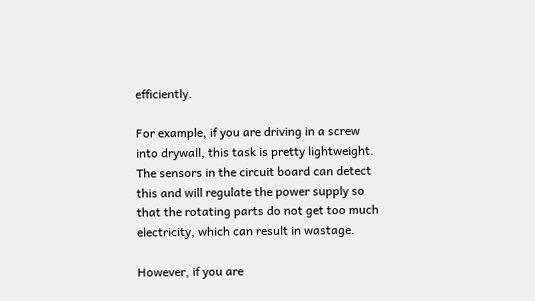efficiently.

For example, if you are driving in a screw into drywall, this task is pretty lightweight. The sensors in the circuit board can detect this and will regulate the power supply so that the rotating parts do not get too much electricity, which can result in wastage.

However, if you are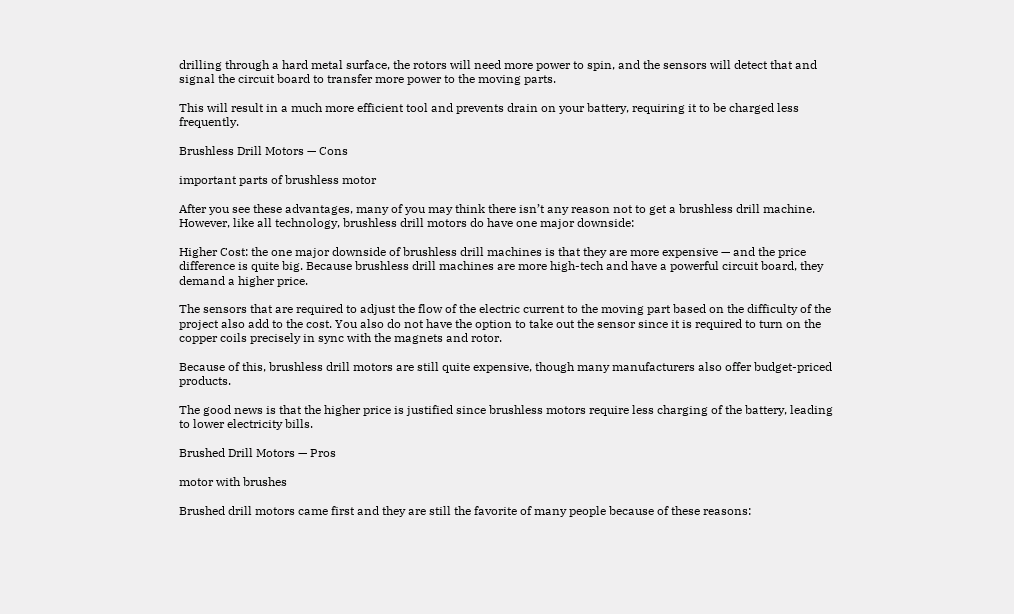drilling through a hard metal surface, the rotors will need more power to spin, and the sensors will detect that and signal the circuit board to transfer more power to the moving parts.

This will result in a much more efficient tool and prevents drain on your battery, requiring it to be charged less frequently.

Brushless Drill Motors — Cons

important parts of brushless motor

After you see these advantages, many of you may think there isn’t any reason not to get a brushless drill machine. However, like all technology, brushless drill motors do have one major downside:

Higher Cost: the one major downside of brushless drill machines is that they are more expensive — and the price difference is quite big. Because brushless drill machines are more high-tech and have a powerful circuit board, they demand a higher price.

The sensors that are required to adjust the flow of the electric current to the moving part based on the difficulty of the project also add to the cost. You also do not have the option to take out the sensor since it is required to turn on the copper coils precisely in sync with the magnets and rotor.

Because of this, brushless drill motors are still quite expensive, though many manufacturers also offer budget-priced products.

The good news is that the higher price is justified since brushless motors require less charging of the battery, leading to lower electricity bills.

Brushed Drill Motors — Pros

motor with brushes

Brushed drill motors came first and they are still the favorite of many people because of these reasons: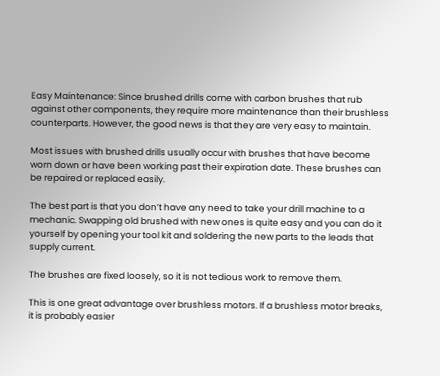Easy Maintenance: Since brushed drills come with carbon brushes that rub against other components, they require more maintenance than their brushless counterparts. However, the good news is that they are very easy to maintain.

Most issues with brushed drills usually occur with brushes that have become worn down or have been working past their expiration date. These brushes can be repaired or replaced easily.

The best part is that you don’t have any need to take your drill machine to a mechanic. Swapping old brushed with new ones is quite easy and you can do it yourself by opening your tool kit and soldering the new parts to the leads that supply current.

The brushes are fixed loosely, so it is not tedious work to remove them.

This is one great advantage over brushless motors. If a brushless motor breaks, it is probably easier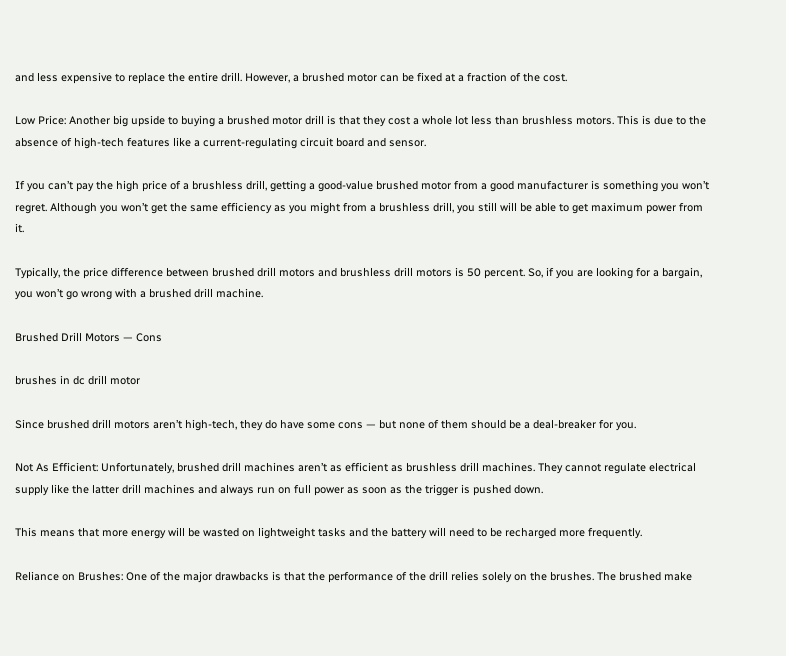and less expensive to replace the entire drill. However, a brushed motor can be fixed at a fraction of the cost.

Low Price: Another big upside to buying a brushed motor drill is that they cost a whole lot less than brushless motors. This is due to the absence of high-tech features like a current-regulating circuit board and sensor.

If you can’t pay the high price of a brushless drill, getting a good-value brushed motor from a good manufacturer is something you won’t regret. Although you won’t get the same efficiency as you might from a brushless drill, you still will be able to get maximum power from it.

Typically, the price difference between brushed drill motors and brushless drill motors is 50 percent. So, if you are looking for a bargain, you won’t go wrong with a brushed drill machine.

Brushed Drill Motors — Cons

brushes in dc drill motor

Since brushed drill motors aren’t high-tech, they do have some cons — but none of them should be a deal-breaker for you.

Not As Efficient: Unfortunately, brushed drill machines aren’t as efficient as brushless drill machines. They cannot regulate electrical supply like the latter drill machines and always run on full power as soon as the trigger is pushed down.

This means that more energy will be wasted on lightweight tasks and the battery will need to be recharged more frequently.

Reliance on Brushes: One of the major drawbacks is that the performance of the drill relies solely on the brushes. The brushed make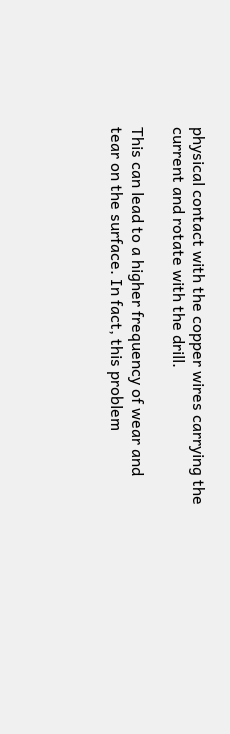physical contact with the copper wires carrying the current and rotate with the drill.

This can lead to a higher frequency of wear and tear on the surface. In fact, this problem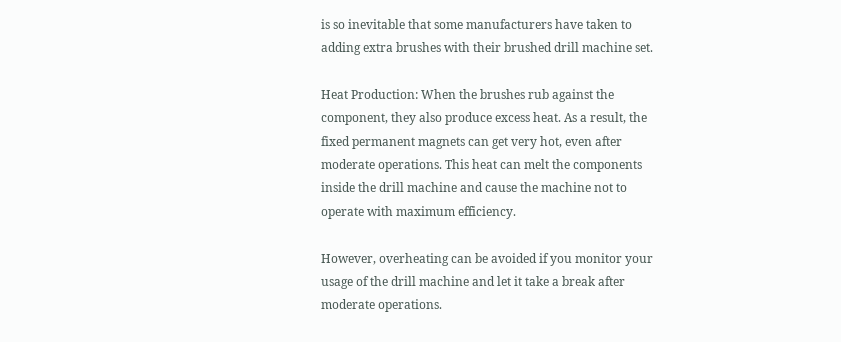is so inevitable that some manufacturers have taken to adding extra brushes with their brushed drill machine set.

Heat Production: When the brushes rub against the component, they also produce excess heat. As a result, the fixed permanent magnets can get very hot, even after moderate operations. This heat can melt the components inside the drill machine and cause the machine not to operate with maximum efficiency.

However, overheating can be avoided if you monitor your usage of the drill machine and let it take a break after moderate operations.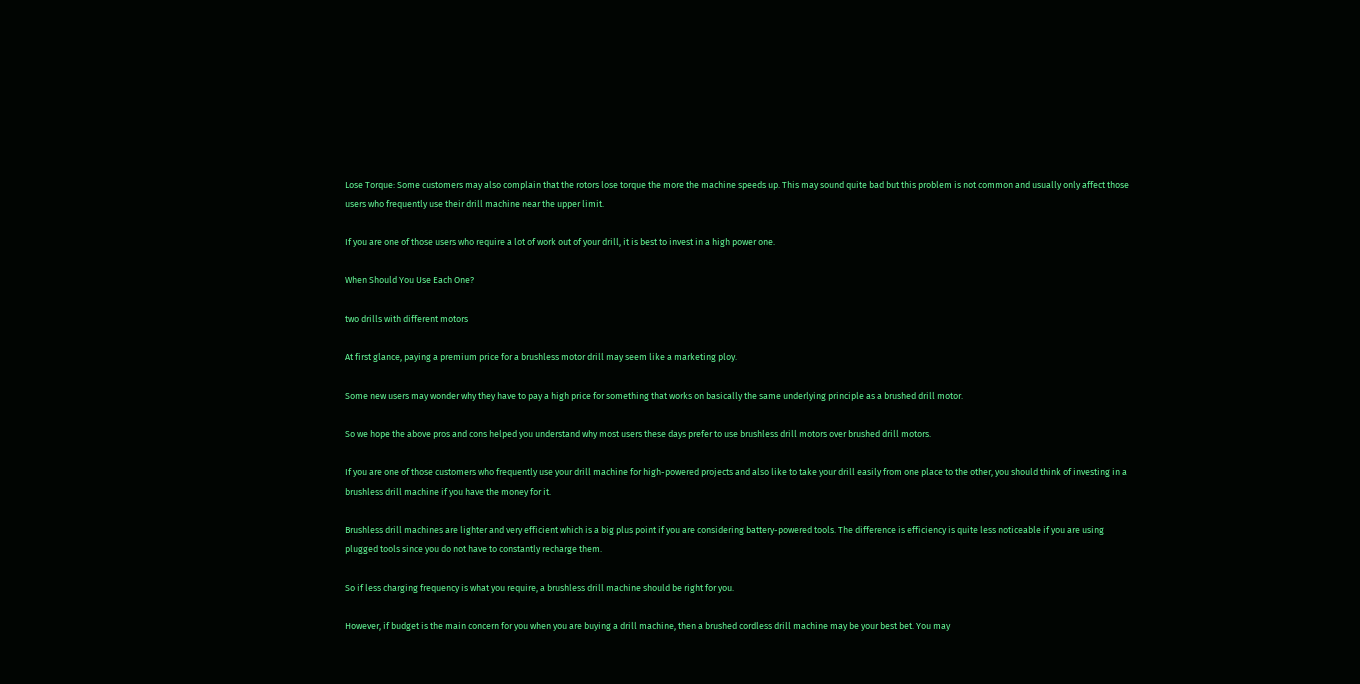Lose Torque: Some customers may also complain that the rotors lose torque the more the machine speeds up. This may sound quite bad but this problem is not common and usually only affect those users who frequently use their drill machine near the upper limit.

If you are one of those users who require a lot of work out of your drill, it is best to invest in a high power one.

When Should You Use Each One?

two drills with different motors

At first glance, paying a premium price for a brushless motor drill may seem like a marketing ploy.

Some new users may wonder why they have to pay a high price for something that works on basically the same underlying principle as a brushed drill motor.

So we hope the above pros and cons helped you understand why most users these days prefer to use brushless drill motors over brushed drill motors.

If you are one of those customers who frequently use your drill machine for high-powered projects and also like to take your drill easily from one place to the other, you should think of investing in a brushless drill machine if you have the money for it.

Brushless drill machines are lighter and very efficient which is a big plus point if you are considering battery-powered tools. The difference is efficiency is quite less noticeable if you are using plugged tools since you do not have to constantly recharge them.

So if less charging frequency is what you require, a brushless drill machine should be right for you.

However, if budget is the main concern for you when you are buying a drill machine, then a brushed cordless drill machine may be your best bet. You may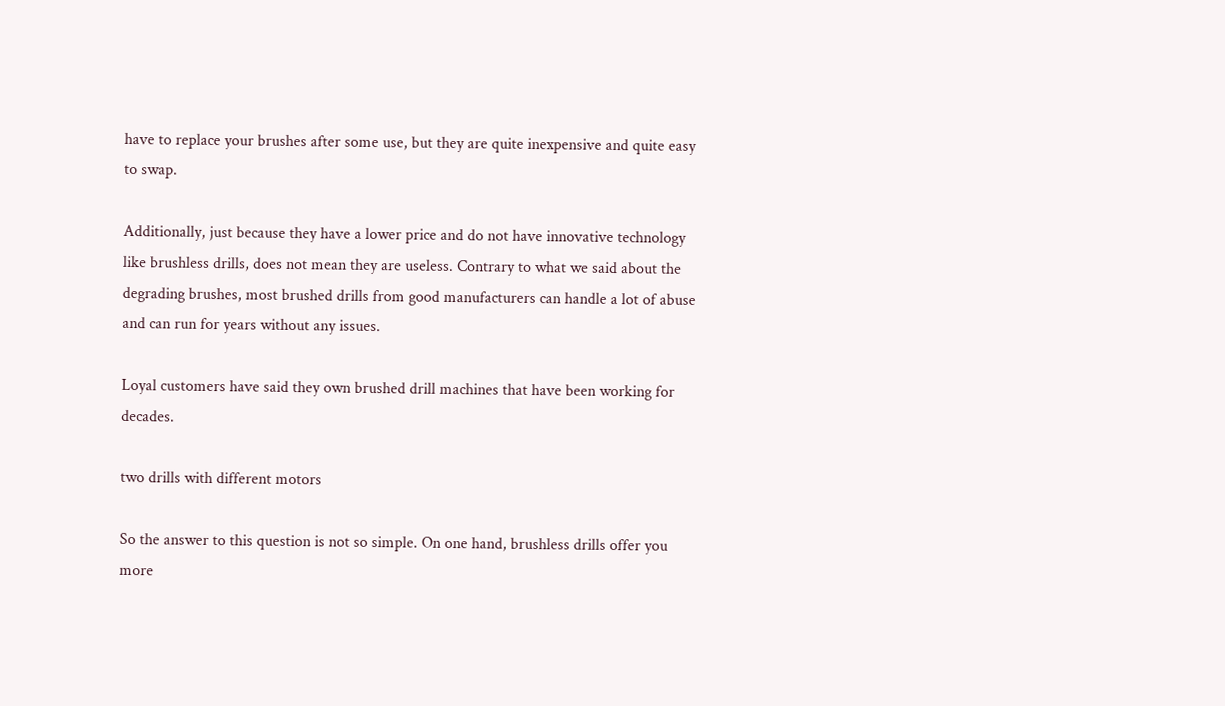have to replace your brushes after some use, but they are quite inexpensive and quite easy to swap.

Additionally, just because they have a lower price and do not have innovative technology like brushless drills, does not mean they are useless. Contrary to what we said about the degrading brushes, most brushed drills from good manufacturers can handle a lot of abuse and can run for years without any issues.

Loyal customers have said they own brushed drill machines that have been working for decades.

two drills with different motors

So the answer to this question is not so simple. On one hand, brushless drills offer you more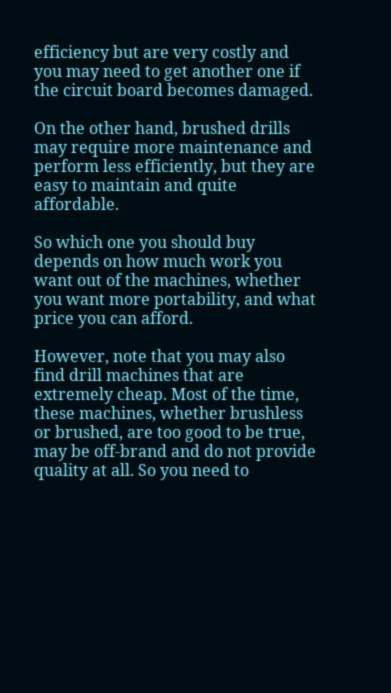efficiency but are very costly and you may need to get another one if the circuit board becomes damaged.

On the other hand, brushed drills may require more maintenance and perform less efficiently, but they are easy to maintain and quite affordable.

So which one you should buy depends on how much work you want out of the machines, whether you want more portability, and what price you can afford.

However, note that you may also find drill machines that are extremely cheap. Most of the time, these machines, whether brushless or brushed, are too good to be true, may be off-brand and do not provide quality at all. So you need to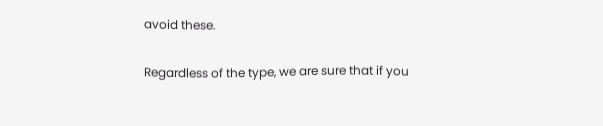avoid these.

Regardless of the type, we are sure that if you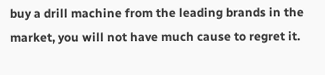buy a drill machine from the leading brands in the market, you will not have much cause to regret it.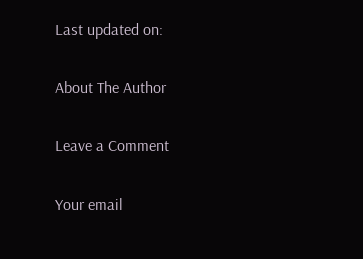Last updated on:

About The Author

Leave a Comment

Your email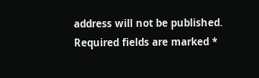address will not be published. Required fields are marked *